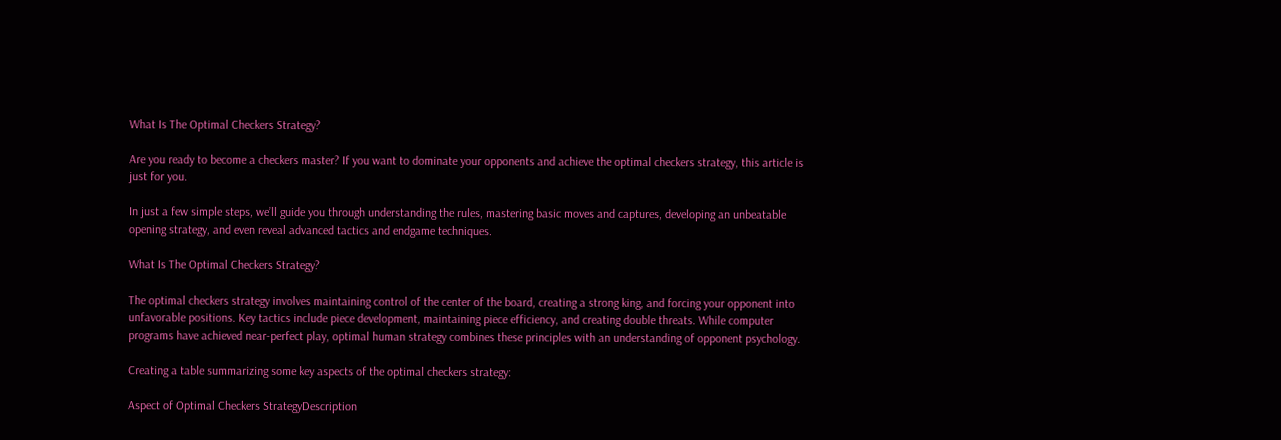What Is The Optimal Checkers Strategy?

Are you ready to become a checkers master? If you want to dominate your opponents and achieve the optimal checkers strategy, this article is just for you.

In just a few simple steps, we’ll guide you through understanding the rules, mastering basic moves and captures, developing an unbeatable opening strategy, and even reveal advanced tactics and endgame techniques.

What Is The Optimal Checkers Strategy?

The optimal checkers strategy involves maintaining control of the center of the board, creating a strong king, and forcing your opponent into unfavorable positions. Key tactics include piece development, maintaining piece efficiency, and creating double threats. While computer programs have achieved near-perfect play, optimal human strategy combines these principles with an understanding of opponent psychology.

Creating a table summarizing some key aspects of the optimal checkers strategy:

Aspect of Optimal Checkers StrategyDescription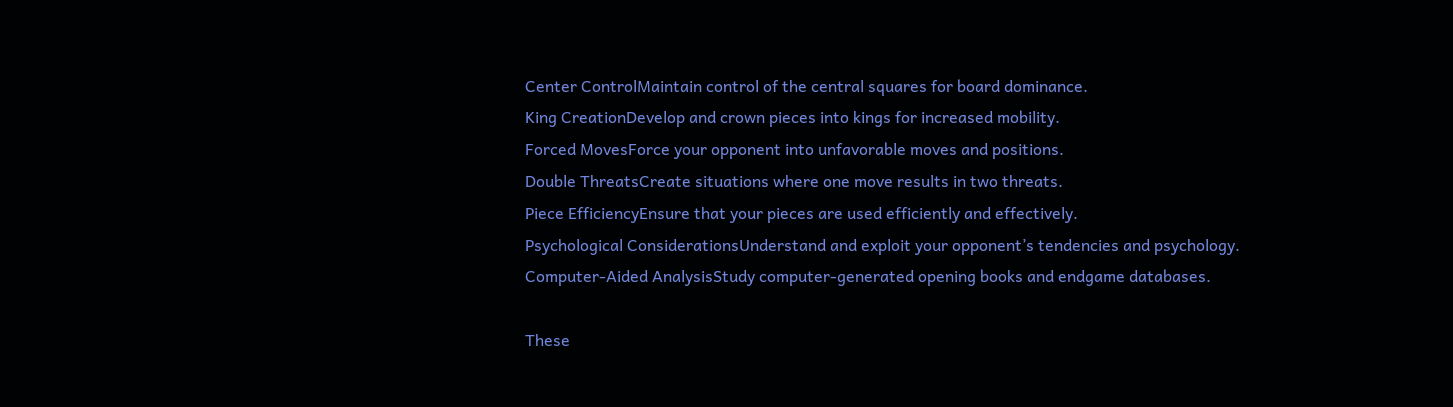Center ControlMaintain control of the central squares for board dominance.
King CreationDevelop and crown pieces into kings for increased mobility.
Forced MovesForce your opponent into unfavorable moves and positions.
Double ThreatsCreate situations where one move results in two threats.
Piece EfficiencyEnsure that your pieces are used efficiently and effectively.
Psychological ConsiderationsUnderstand and exploit your opponent’s tendencies and psychology.
Computer-Aided AnalysisStudy computer-generated opening books and endgame databases.

These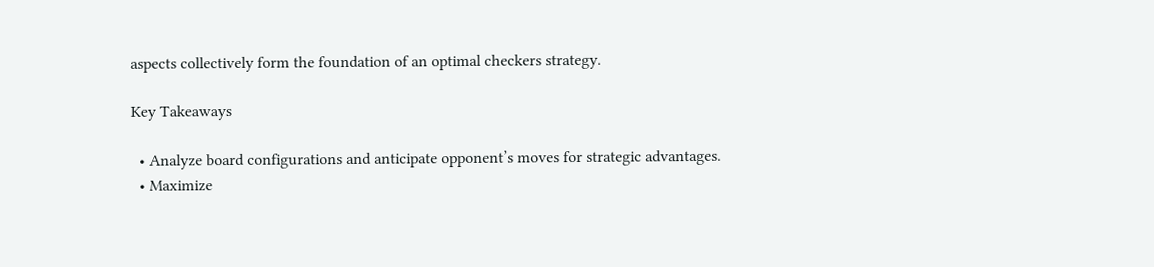aspects collectively form the foundation of an optimal checkers strategy.

Key Takeaways

  • Analyze board configurations and anticipate opponent’s moves for strategic advantages.
  • Maximize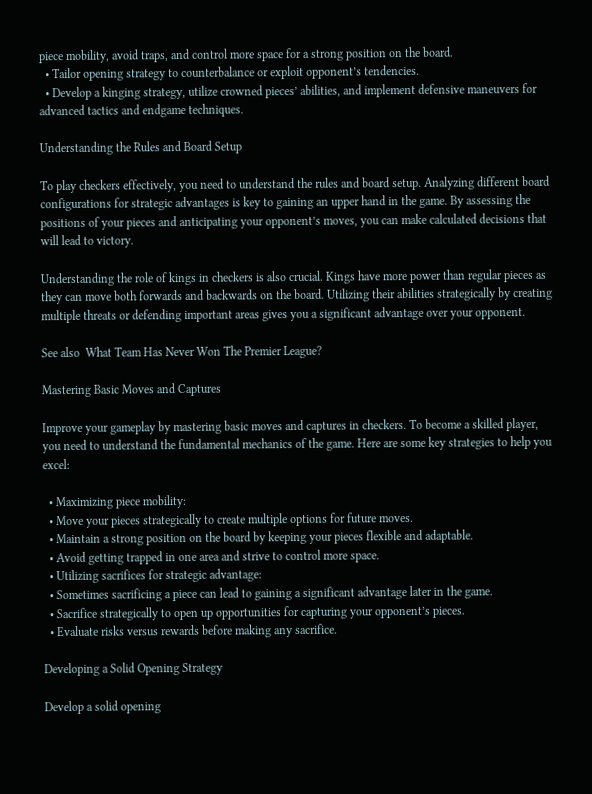piece mobility, avoid traps, and control more space for a strong position on the board.
  • Tailor opening strategy to counterbalance or exploit opponent’s tendencies.
  • Develop a kinging strategy, utilize crowned pieces’ abilities, and implement defensive maneuvers for advanced tactics and endgame techniques.

Understanding the Rules and Board Setup

To play checkers effectively, you need to understand the rules and board setup. Analyzing different board configurations for strategic advantages is key to gaining an upper hand in the game. By assessing the positions of your pieces and anticipating your opponent’s moves, you can make calculated decisions that will lead to victory.

Understanding the role of kings in checkers is also crucial. Kings have more power than regular pieces as they can move both forwards and backwards on the board. Utilizing their abilities strategically by creating multiple threats or defending important areas gives you a significant advantage over your opponent.

See also  What Team Has Never Won The Premier League?

Mastering Basic Moves and Captures

Improve your gameplay by mastering basic moves and captures in checkers. To become a skilled player, you need to understand the fundamental mechanics of the game. Here are some key strategies to help you excel:

  • Maximizing piece mobility:
  • Move your pieces strategically to create multiple options for future moves.
  • Maintain a strong position on the board by keeping your pieces flexible and adaptable.
  • Avoid getting trapped in one area and strive to control more space.
  • Utilizing sacrifices for strategic advantage:
  • Sometimes sacrificing a piece can lead to gaining a significant advantage later in the game.
  • Sacrifice strategically to open up opportunities for capturing your opponent’s pieces.
  • Evaluate risks versus rewards before making any sacrifice.

Developing a Solid Opening Strategy

Develop a solid opening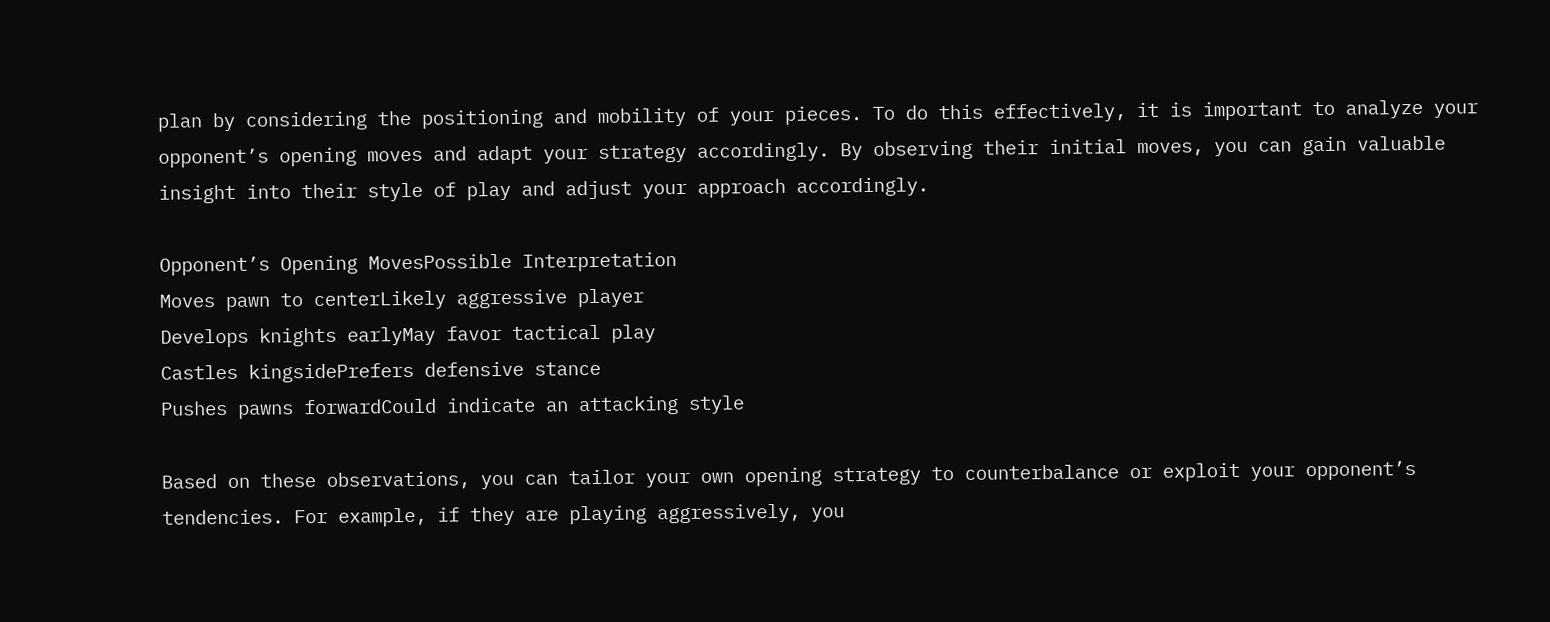plan by considering the positioning and mobility of your pieces. To do this effectively, it is important to analyze your opponent’s opening moves and adapt your strategy accordingly. By observing their initial moves, you can gain valuable insight into their style of play and adjust your approach accordingly.

Opponent’s Opening MovesPossible Interpretation
Moves pawn to centerLikely aggressive player
Develops knights earlyMay favor tactical play
Castles kingsidePrefers defensive stance
Pushes pawns forwardCould indicate an attacking style

Based on these observations, you can tailor your own opening strategy to counterbalance or exploit your opponent’s tendencies. For example, if they are playing aggressively, you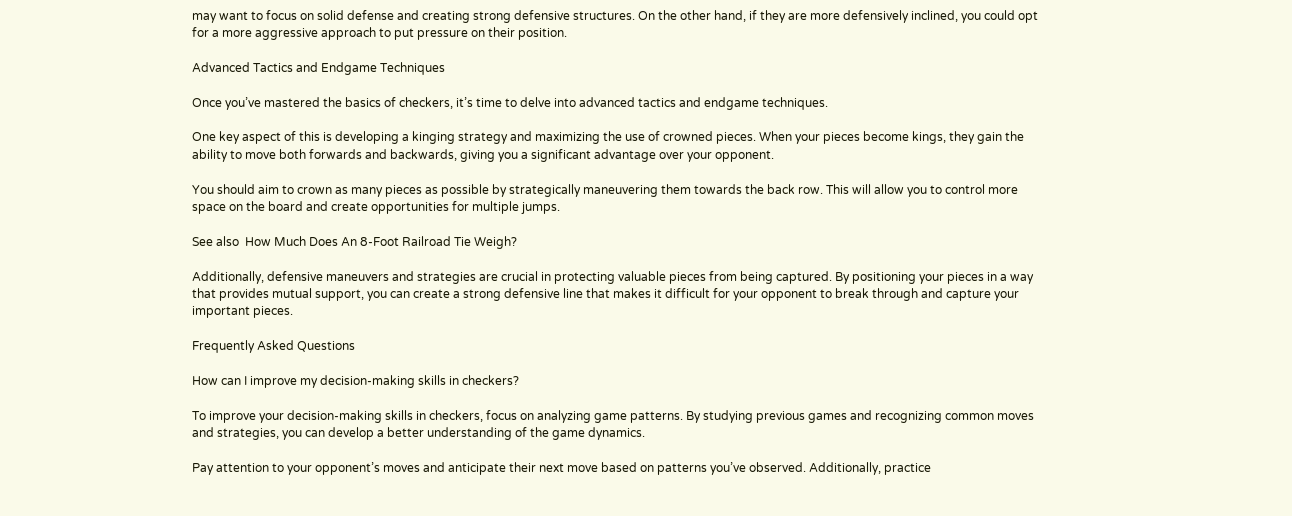may want to focus on solid defense and creating strong defensive structures. On the other hand, if they are more defensively inclined, you could opt for a more aggressive approach to put pressure on their position.

Advanced Tactics and Endgame Techniques

Once you’ve mastered the basics of checkers, it’s time to delve into advanced tactics and endgame techniques.

One key aspect of this is developing a kinging strategy and maximizing the use of crowned pieces. When your pieces become kings, they gain the ability to move both forwards and backwards, giving you a significant advantage over your opponent.

You should aim to crown as many pieces as possible by strategically maneuvering them towards the back row. This will allow you to control more space on the board and create opportunities for multiple jumps.

See also  How Much Does An 8-Foot Railroad Tie Weigh?

Additionally, defensive maneuvers and strategies are crucial in protecting valuable pieces from being captured. By positioning your pieces in a way that provides mutual support, you can create a strong defensive line that makes it difficult for your opponent to break through and capture your important pieces.

Frequently Asked Questions

How can I improve my decision-making skills in checkers?

To improve your decision-making skills in checkers, focus on analyzing game patterns. By studying previous games and recognizing common moves and strategies, you can develop a better understanding of the game dynamics.

Pay attention to your opponent’s moves and anticipate their next move based on patterns you’ve observed. Additionally, practice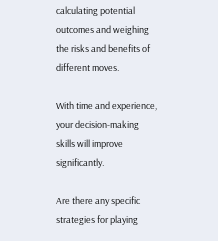calculating potential outcomes and weighing the risks and benefits of different moves.

With time and experience, your decision-making skills will improve significantly.

Are there any specific strategies for playing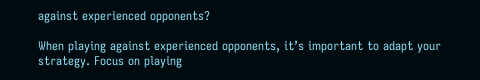against experienced opponents?

When playing against experienced opponents, it’s important to adapt your strategy. Focus on playing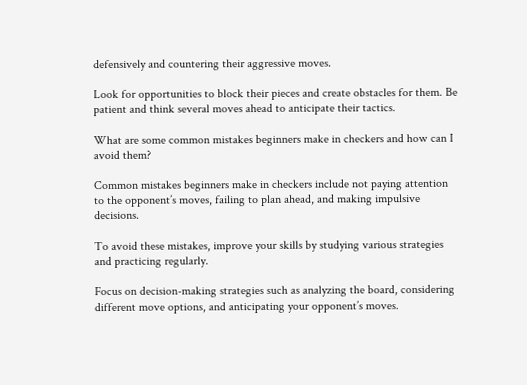defensively and countering their aggressive moves.

Look for opportunities to block their pieces and create obstacles for them. Be patient and think several moves ahead to anticipate their tactics.

What are some common mistakes beginners make in checkers and how can I avoid them?

Common mistakes beginners make in checkers include not paying attention to the opponent’s moves, failing to plan ahead, and making impulsive decisions.

To avoid these mistakes, improve your skills by studying various strategies and practicing regularly.

Focus on decision-making strategies such as analyzing the board, considering different move options, and anticipating your opponent’s moves.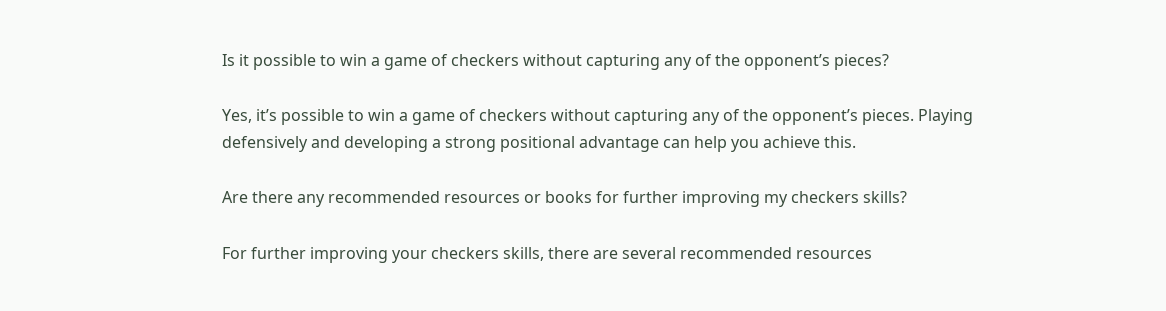Is it possible to win a game of checkers without capturing any of the opponent’s pieces?

Yes, it’s possible to win a game of checkers without capturing any of the opponent’s pieces. Playing defensively and developing a strong positional advantage can help you achieve this.

Are there any recommended resources or books for further improving my checkers skills?

For further improving your checkers skills, there are several recommended resources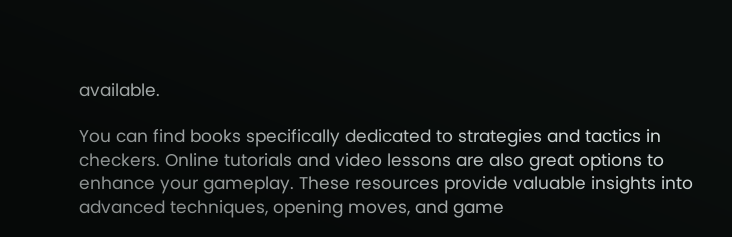available.

You can find books specifically dedicated to strategies and tactics in checkers. Online tutorials and video lessons are also great options to enhance your gameplay. These resources provide valuable insights into advanced techniques, opening moves, and game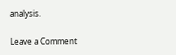analysis.

Leave a Comment